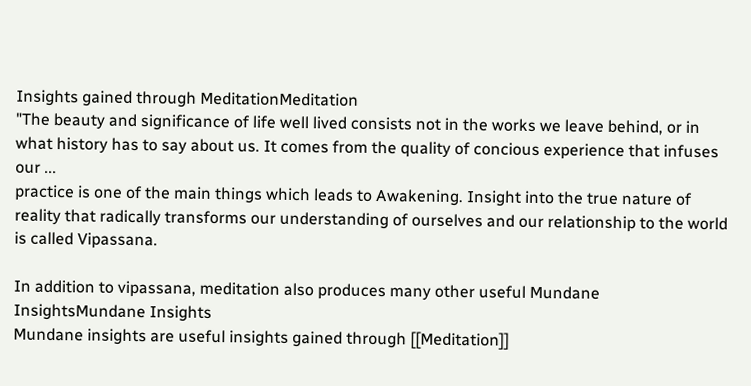Insights gained through MeditationMeditation
"The beauty and significance of life well lived consists not in the works we leave behind, or in what history has to say about us. It comes from the quality of concious experience that infuses our ...
practice is one of the main things which leads to Awakening. Insight into the true nature of reality that radically transforms our understanding of ourselves and our relationship to the world is called Vipassana.

In addition to vipassana, meditation also produces many other useful Mundane InsightsMundane Insights
Mundane insights are useful insights gained through [[Meditation]]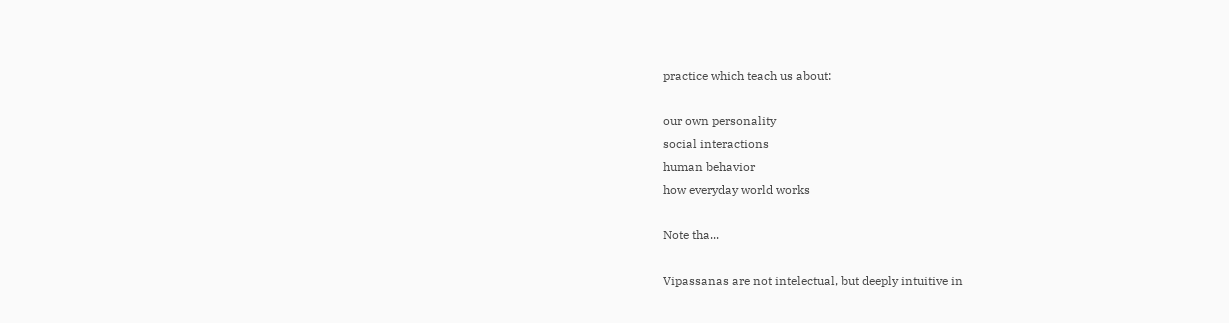practice which teach us about:

our own personality
social interactions
human behavior
how everyday world works

Note tha...

Vipassanas are not intelectual, but deeply intuitive in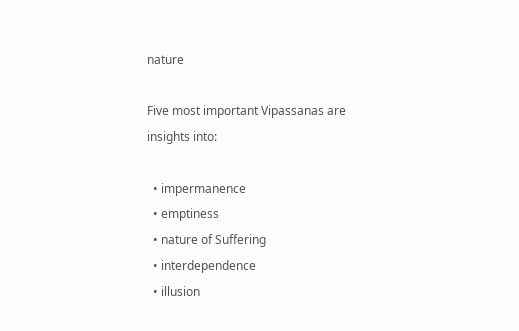nature

Five most important Vipassanas are insights into:

  • impermanence
  • emptiness
  • nature of Suffering
  • interdependence
  • illusion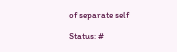of separate self

Status: #